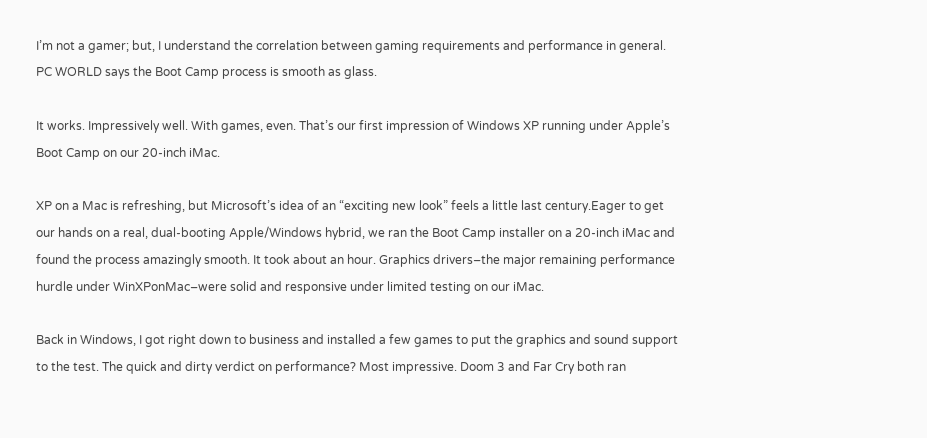I’m not a gamer; but, I understand the correlation between gaming requirements and performance in general. PC WORLD says the Boot Camp process is smooth as glass.

It works. Impressively well. With games, even. That’s our first impression of Windows XP running under Apple’s Boot Camp on our 20-inch iMac.

XP on a Mac is refreshing, but Microsoft’s idea of an “exciting new look” feels a little last century.Eager to get our hands on a real, dual-booting Apple/Windows hybrid, we ran the Boot Camp installer on a 20-inch iMac and found the process amazingly smooth. It took about an hour. Graphics drivers–the major remaining performance hurdle under WinXPonMac–were solid and responsive under limited testing on our iMac.

Back in Windows, I got right down to business and installed a few games to put the graphics and sound support to the test. The quick and dirty verdict on performance? Most impressive. Doom 3 and Far Cry both ran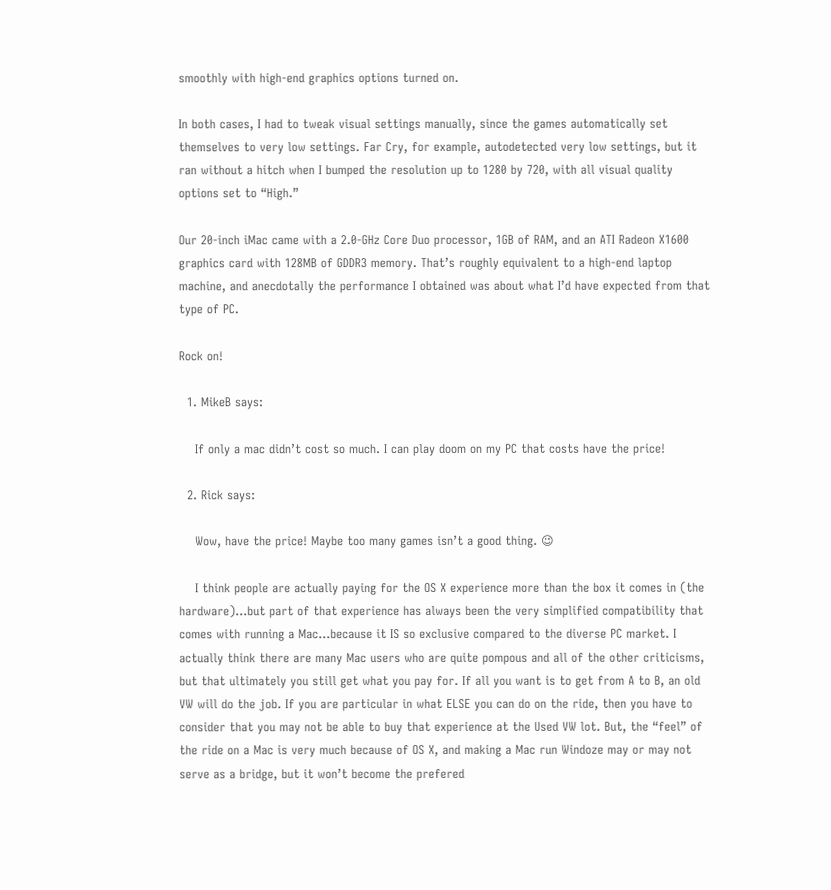smoothly with high-end graphics options turned on.

In both cases, I had to tweak visual settings manually, since the games automatically set themselves to very low settings. Far Cry, for example, autodetected very low settings, but it ran without a hitch when I bumped the resolution up to 1280 by 720, with all visual quality options set to “High.”

Our 20-inch iMac came with a 2.0-GHz Core Duo processor, 1GB of RAM, and an ATI Radeon X1600 graphics card with 128MB of GDDR3 memory. That’s roughly equivalent to a high-end laptop machine, and anecdotally the performance I obtained was about what I’d have expected from that type of PC.

Rock on!

  1. MikeB says:

    If only a mac didn’t cost so much. I can play doom on my PC that costs have the price!

  2. Rick says:

    Wow, have the price! Maybe too many games isn’t a good thing. 😉

    I think people are actually paying for the OS X experience more than the box it comes in (the hardware)…but part of that experience has always been the very simplified compatibility that comes with running a Mac…because it IS so exclusive compared to the diverse PC market. I actually think there are many Mac users who are quite pompous and all of the other criticisms, but that ultimately you still get what you pay for. If all you want is to get from A to B, an old VW will do the job. If you are particular in what ELSE you can do on the ride, then you have to consider that you may not be able to buy that experience at the Used VW lot. But, the “feel” of the ride on a Mac is very much because of OS X, and making a Mac run Windoze may or may not serve as a bridge, but it won’t become the prefered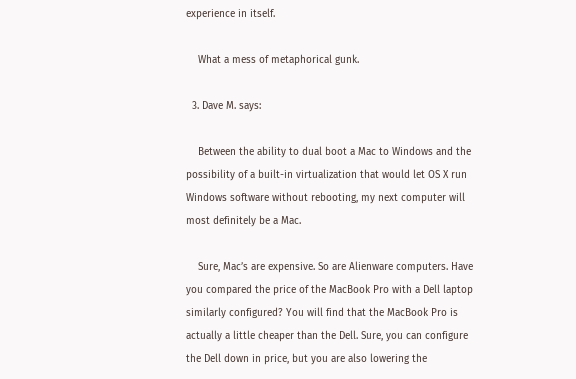experience in itself.

    What a mess of metaphorical gunk.

  3. Dave M. says:

    Between the ability to dual boot a Mac to Windows and the possibility of a built-in virtualization that would let OS X run Windows software without rebooting, my next computer will most definitely be a Mac.

    Sure, Mac’s are expensive. So are Alienware computers. Have you compared the price of the MacBook Pro with a Dell laptop similarly configured? You will find that the MacBook Pro is actually a little cheaper than the Dell. Sure, you can configure the Dell down in price, but you are also lowering the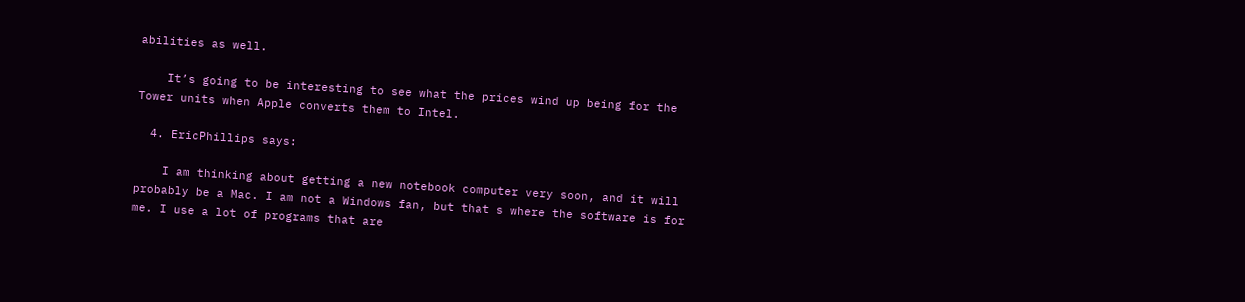abilities as well.

    It’s going to be interesting to see what the prices wind up being for the Tower units when Apple converts them to Intel.

  4. EricPhillips says:

    I am thinking about getting a new notebook computer very soon, and it will probably be a Mac. I am not a Windows fan, but that s where the software is for me. I use a lot of programs that are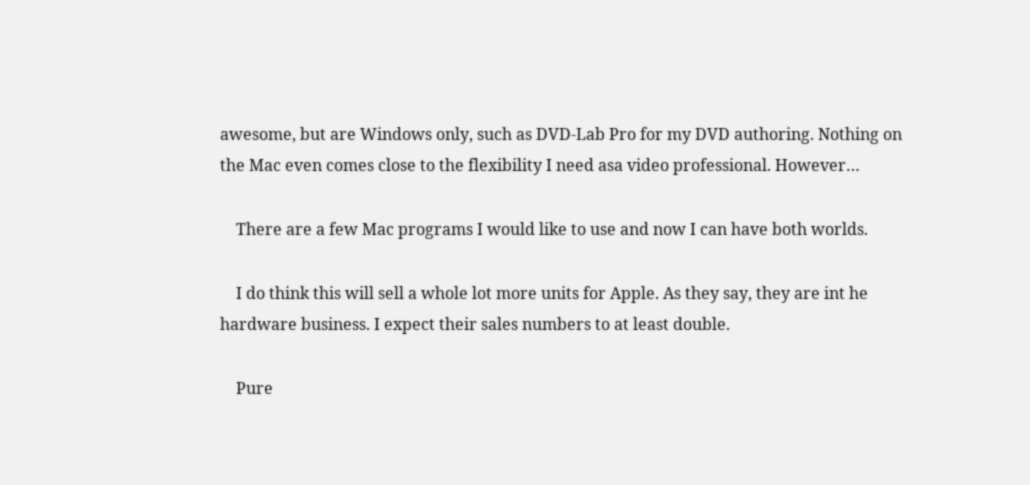awesome, but are Windows only, such as DVD-Lab Pro for my DVD authoring. Nothing on the Mac even comes close to the flexibility I need asa video professional. However…

    There are a few Mac programs I would like to use and now I can have both worlds.

    I do think this will sell a whole lot more units for Apple. As they say, they are int he hardware business. I expect their sales numbers to at least double.

    Pure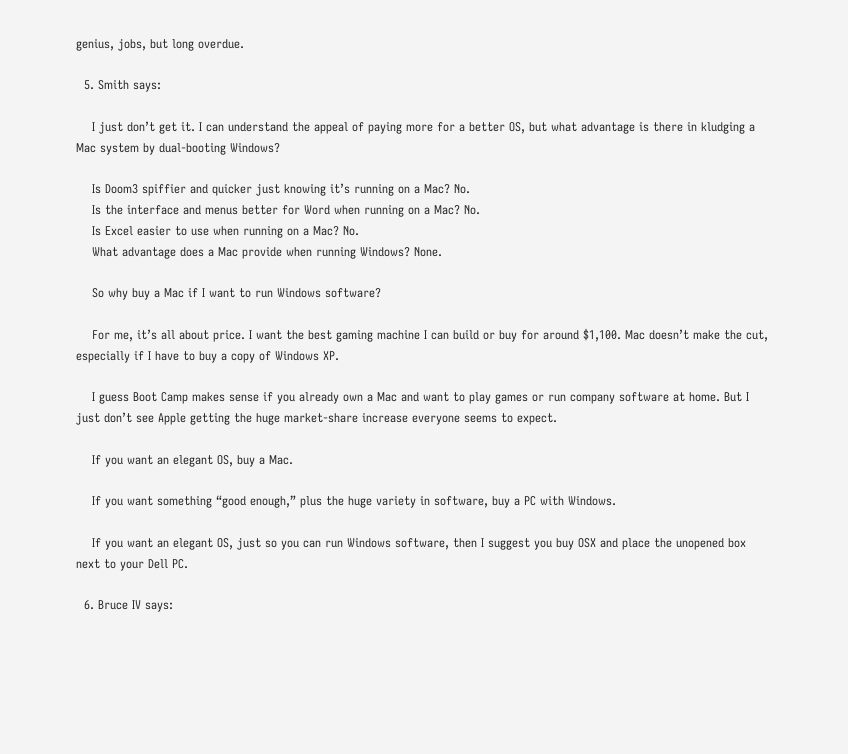genius, jobs, but long overdue.

  5. Smith says:

    I just don’t get it. I can understand the appeal of paying more for a better OS, but what advantage is there in kludging a Mac system by dual-booting Windows?

    Is Doom3 spiffier and quicker just knowing it’s running on a Mac? No.
    Is the interface and menus better for Word when running on a Mac? No.
    Is Excel easier to use when running on a Mac? No.
    What advantage does a Mac provide when running Windows? None.

    So why buy a Mac if I want to run Windows software?

    For me, it’s all about price. I want the best gaming machine I can build or buy for around $1,100. Mac doesn’t make the cut, especially if I have to buy a copy of Windows XP.

    I guess Boot Camp makes sense if you already own a Mac and want to play games or run company software at home. But I just don’t see Apple getting the huge market-share increase everyone seems to expect.

    If you want an elegant OS, buy a Mac.

    If you want something “good enough,” plus the huge variety in software, buy a PC with Windows.

    If you want an elegant OS, just so you can run Windows software, then I suggest you buy OSX and place the unopened box next to your Dell PC.

  6. Bruce IV says: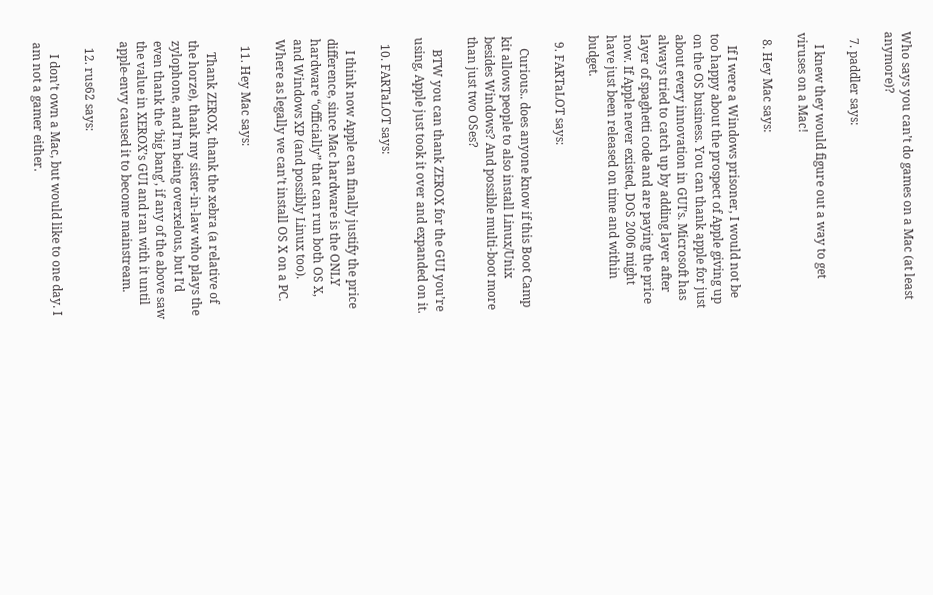Who says you can’t do games on a Mac (at least anymore)?

  7. paddler says:

    I knew they would figure out a way to get viruses on a Mac!

  8. Hey Mac says:

    If I were a Windows prisoner, I would not be too happy about the prospect of Apple giving up on the OS business. You can thank apple for just about every innovation in GUI’s. Microsoft has always tried to catch up by adding layer after layer of spaghetti code and are paying the price now. If Apple never existed, DOS 2006 might have just been released on time and within budget.

  9. FARTaLOT says:

    Curious.. does anyone know if this Boot Camp kit allows people to also install Linux/Unix besides Windows? And possible multi-boot more than just two OSes?

    BTW you can thank ZEROX for the GUI you’re using, Apple just took it over and expanded on it.

  10. FARTaLOT says:

    I think now Apple can finally justify the price difference, since Mac hardware is the ONLY hardware “officially” that can run both OS X, and Windows XP (and possibly Linux too). Where as legally we can’t install OS X on a PC.

  11. Hey Mac says:

    Thank ZEROX, thank the xebra (a relative of the horze), thank my sister-in-law who plays the zylophone, and I’m being overxelous, but I’d even thank the ‘big bang’, if any of the above saw the value in XEROX’s GUI and ran with it until apple-envy caused it to become mainstream.

  12. rus62 says:

    I don’t own a Mac, but would like to one day. I am not a gamer either.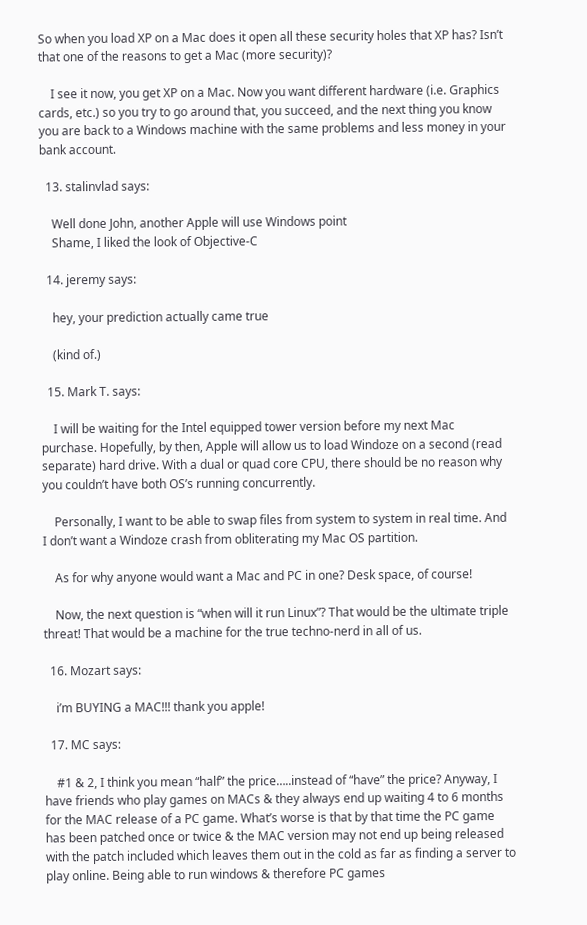So when you load XP on a Mac does it open all these security holes that XP has? Isn’t that one of the reasons to get a Mac (more security)?

    I see it now, you get XP on a Mac. Now you want different hardware (i.e. Graphics cards, etc.) so you try to go around that, you succeed, and the next thing you know you are back to a Windows machine with the same problems and less money in your bank account.

  13. stalinvlad says:

    Well done John, another Apple will use Windows point
    Shame, I liked the look of Objective-C

  14. jeremy says:

    hey, your prediction actually came true

    (kind of.)

  15. Mark T. says:

    I will be waiting for the Intel equipped tower version before my next Mac purchase. Hopefully, by then, Apple will allow us to load Windoze on a second (read separate) hard drive. With a dual or quad core CPU, there should be no reason why you couldn’t have both OS’s running concurrently.

    Personally, I want to be able to swap files from system to system in real time. And I don’t want a Windoze crash from obliterating my Mac OS partition.

    As for why anyone would want a Mac and PC in one? Desk space, of course!

    Now, the next question is “when will it run Linux”? That would be the ultimate triple threat! That would be a machine for the true techno-nerd in all of us.

  16. Mozart says:

    i’m BUYING a MAC!!! thank you apple!

  17. MC says:

    #1 & 2, I think you mean “half” the price…..instead of “have” the price? Anyway, I have friends who play games on MACs & they always end up waiting 4 to 6 months for the MAC release of a PC game. What’s worse is that by that time the PC game has been patched once or twice & the MAC version may not end up being released with the patch included which leaves them out in the cold as far as finding a server to play online. Being able to run windows & therefore PC games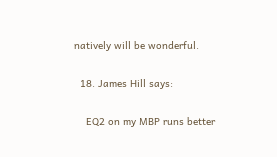natively will be wonderful.

  18. James Hill says:

    EQ2 on my MBP runs better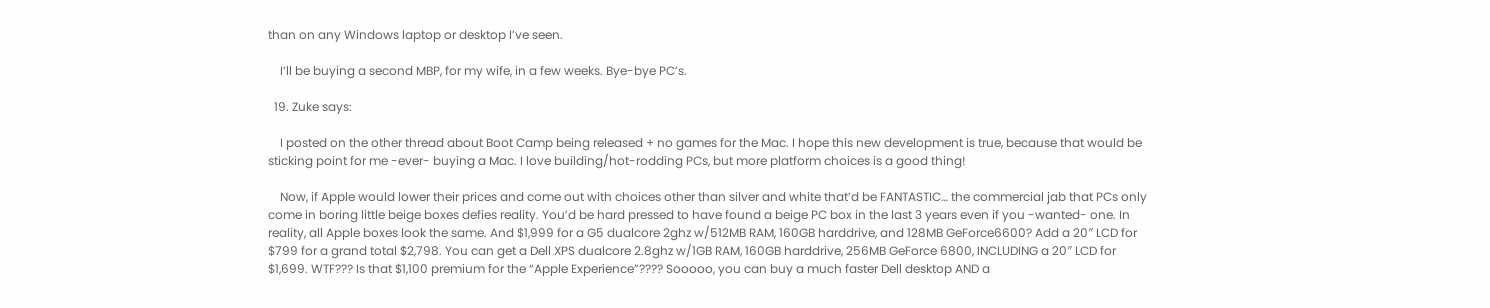than on any Windows laptop or desktop I’ve seen.

    I’ll be buying a second MBP, for my wife, in a few weeks. Bye-bye PC’s.

  19. Zuke says:

    I posted on the other thread about Boot Camp being released + no games for the Mac. I hope this new development is true, because that would be sticking point for me -ever- buying a Mac. I love building/hot-rodding PCs, but more platform choices is a good thing!

    Now, if Apple would lower their prices and come out with choices other than silver and white that’d be FANTASTIC… the commercial jab that PCs only come in boring little beige boxes defies reality. You’d be hard pressed to have found a beige PC box in the last 3 years even if you -wanted- one. In reality, all Apple boxes look the same. And $1,999 for a G5 dualcore 2ghz w/512MB RAM, 160GB harddrive, and 128MB GeForce6600? Add a 20″ LCD for $799 for a grand total $2,798. You can get a Dell XPS dualcore 2.8ghz w/1GB RAM, 160GB harddrive, 256MB GeForce 6800, INCLUDING a 20″ LCD for $1,699. WTF??? Is that $1,100 premium for the “Apple Experience”???? Sooooo, you can buy a much faster Dell desktop AND a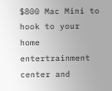$800 Mac Mini to hook to your home entertrainment center and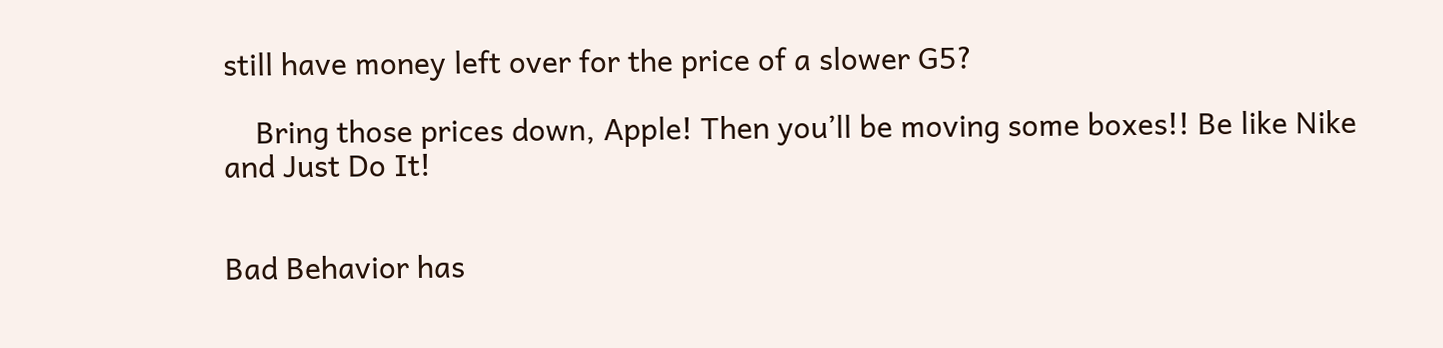still have money left over for the price of a slower G5?

    Bring those prices down, Apple! Then you’ll be moving some boxes!! Be like Nike and Just Do It!


Bad Behavior has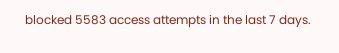blocked 5583 access attempts in the last 7 days.